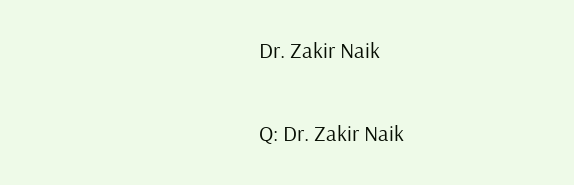Dr. Zakir Naik

Q: Dr. Zakir Naik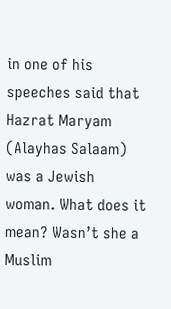in one of his speeches said that Hazrat Maryam (Alayhas Salaam) was a Jewish woman. What does it mean? Wasn’t she a Muslim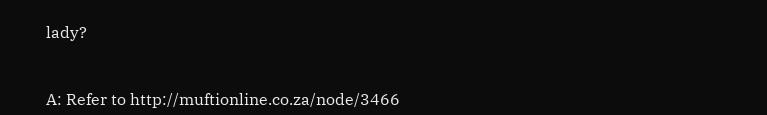lady?


A: Refer to http://muftionline.co.za/node/3466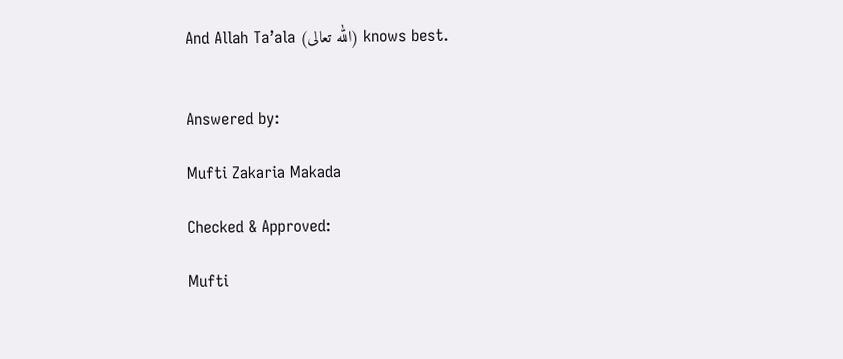And Allah Ta’ala (الله تعالى) knows best.


Answered by:

Mufti Zakaria Makada

Checked & Approved:

Mufti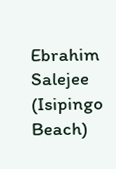Ebrahim Salejee (Isipingo Beach)